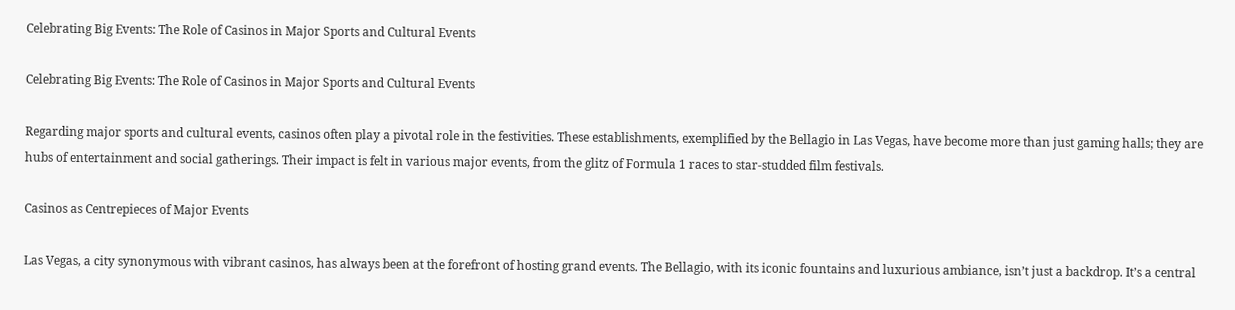Celebrating Big Events: The Role of Casinos in Major Sports and Cultural Events

Celebrating Big Events: The Role of Casinos in Major Sports and Cultural Events

Regarding major sports and cultural events, casinos often play a pivotal role in the festivities. These establishments, exemplified by the Bellagio in Las Vegas, have become more than just gaming halls; they are hubs of entertainment and social gatherings. Their impact is felt in various major events, from the glitz of Formula 1 races to star-studded film festivals.

Casinos as Centrepieces of Major Events

Las Vegas, a city synonymous with vibrant casinos, has always been at the forefront of hosting grand events. The Bellagio, with its iconic fountains and luxurious ambiance, isn’t just a backdrop. It’s a central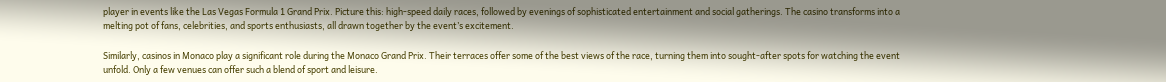player in events like the Las Vegas Formula 1 Grand Prix. Picture this: high-speed daily races, followed by evenings of sophisticated entertainment and social gatherings. The casino transforms into a melting pot of fans, celebrities, and sports enthusiasts, all drawn together by the event’s excitement.

Similarly, casinos in Monaco play a significant role during the Monaco Grand Prix. Their terraces offer some of the best views of the race, turning them into sought-after spots for watching the event unfold. Only a few venues can offer such a blend of sport and leisure.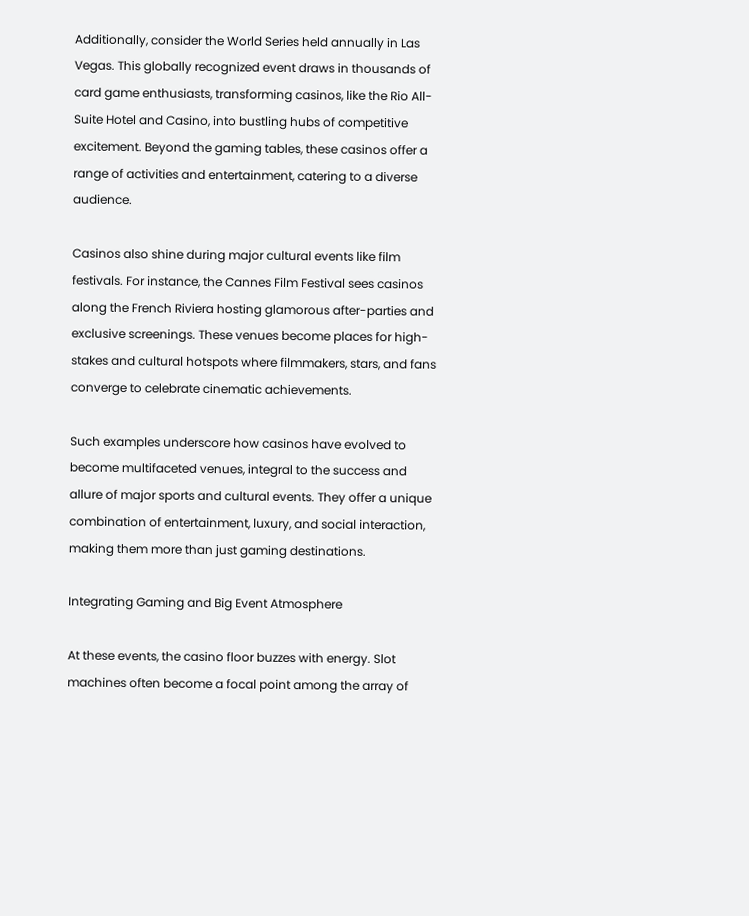Additionally, consider the World Series held annually in Las Vegas. This globally recognized event draws in thousands of card game enthusiasts, transforming casinos, like the Rio All-Suite Hotel and Casino, into bustling hubs of competitive excitement. Beyond the gaming tables, these casinos offer a range of activities and entertainment, catering to a diverse audience.

Casinos also shine during major cultural events like film festivals. For instance, the Cannes Film Festival sees casinos along the French Riviera hosting glamorous after-parties and exclusive screenings. These venues become places for high-stakes and cultural hotspots where filmmakers, stars, and fans converge to celebrate cinematic achievements.

Such examples underscore how casinos have evolved to become multifaceted venues, integral to the success and allure of major sports and cultural events. They offer a unique combination of entertainment, luxury, and social interaction, making them more than just gaming destinations.

Integrating Gaming and Big Event Atmosphere

At these events, the casino floor buzzes with energy. Slot machines often become a focal point among the array of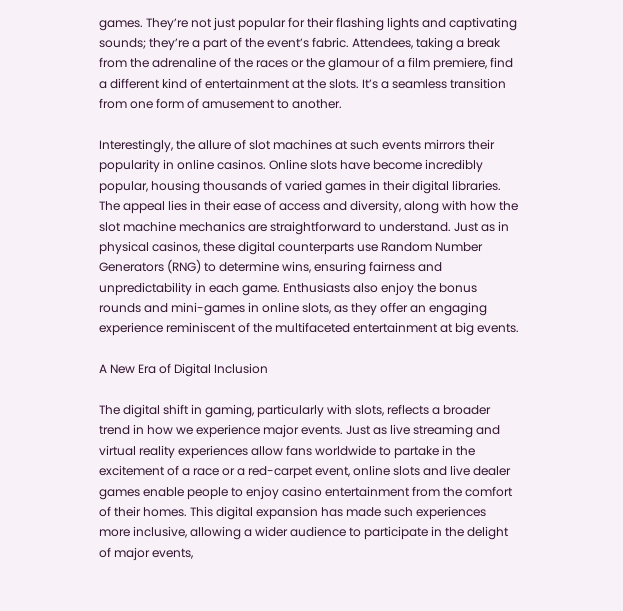games. They’re not just popular for their flashing lights and captivating sounds; they’re a part of the event’s fabric. Attendees, taking a break from the adrenaline of the races or the glamour of a film premiere, find a different kind of entertainment at the slots. It’s a seamless transition from one form of amusement to another.

Interestingly, the allure of slot machines at such events mirrors their popularity in online casinos. Online slots have become incredibly popular, housing thousands of varied games in their digital libraries. The appeal lies in their ease of access and diversity, along with how the slot machine mechanics are straightforward to understand. Just as in physical casinos, these digital counterparts use Random Number Generators (RNG) to determine wins, ensuring fairness and unpredictability in each game. Enthusiasts also enjoy the bonus rounds and mini-games in online slots, as they offer an engaging experience reminiscent of the multifaceted entertainment at big events.

A New Era of Digital Inclusion

The digital shift in gaming, particularly with slots, reflects a broader trend in how we experience major events. Just as live streaming and virtual reality experiences allow fans worldwide to partake in the excitement of a race or a red-carpet event, online slots and live dealer games enable people to enjoy casino entertainment from the comfort of their homes. This digital expansion has made such experiences more inclusive, allowing a wider audience to participate in the delight of major events,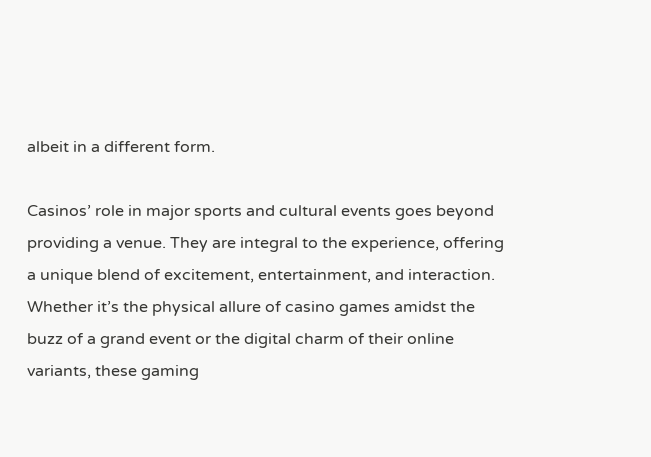albeit in a different form.

Casinos’ role in major sports and cultural events goes beyond providing a venue. They are integral to the experience, offering a unique blend of excitement, entertainment, and interaction. Whether it’s the physical allure of casino games amidst the buzz of a grand event or the digital charm of their online variants, these gaming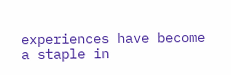experiences have become a staple in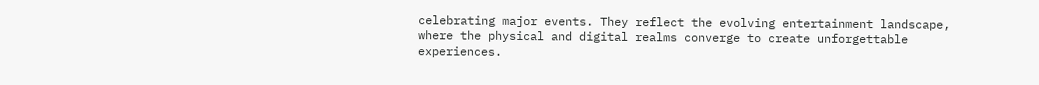celebrating major events. They reflect the evolving entertainment landscape, where the physical and digital realms converge to create unforgettable experiences.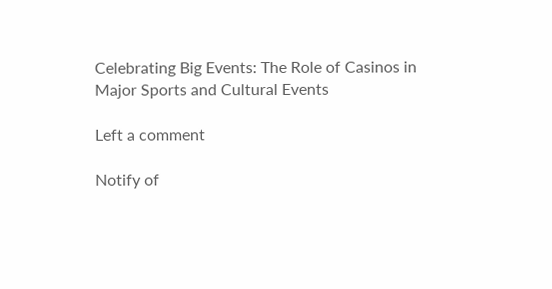Celebrating Big Events: The Role of Casinos in Major Sports and Cultural Events

Left a comment

Notify of